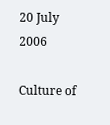20 July 2006

Culture of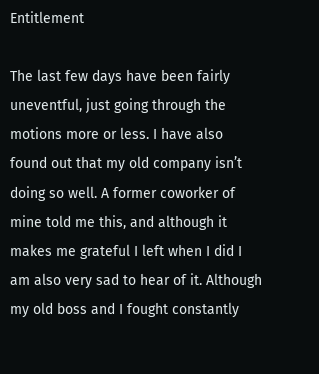Entitlement

The last few days have been fairly uneventful, just going through the motions more or less. I have also found out that my old company isn’t doing so well. A former coworker of mine told me this, and although it makes me grateful I left when I did I am also very sad to hear of it. Although my old boss and I fought constantly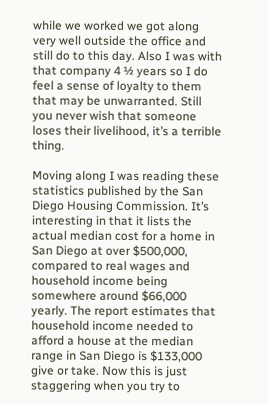while we worked we got along very well outside the office and still do to this day. Also I was with that company 4 ½ years so I do feel a sense of loyalty to them that may be unwarranted. Still you never wish that someone loses their livelihood, it’s a terrible thing.

Moving along I was reading these statistics published by the San Diego Housing Commission. It’s interesting in that it lists the actual median cost for a home in San Diego at over $500,000, compared to real wages and household income being somewhere around $66,000 yearly. The report estimates that household income needed to afford a house at the median range in San Diego is $133,000 give or take. Now this is just staggering when you try to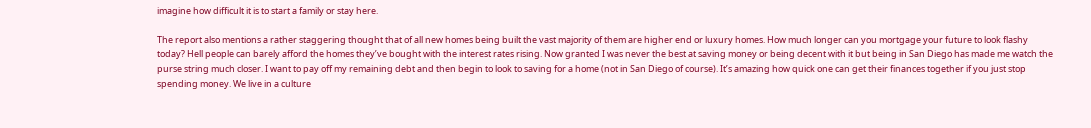imagine how difficult it is to start a family or stay here.

The report also mentions a rather staggering thought that of all new homes being built the vast majority of them are higher end or luxury homes. How much longer can you mortgage your future to look flashy today? Hell people can barely afford the homes they’ve bought with the interest rates rising. Now granted I was never the best at saving money or being decent with it but being in San Diego has made me watch the purse string much closer. I want to pay off my remaining debt and then begin to look to saving for a home (not in San Diego of course). It’s amazing how quick one can get their finances together if you just stop spending money. We live in a culture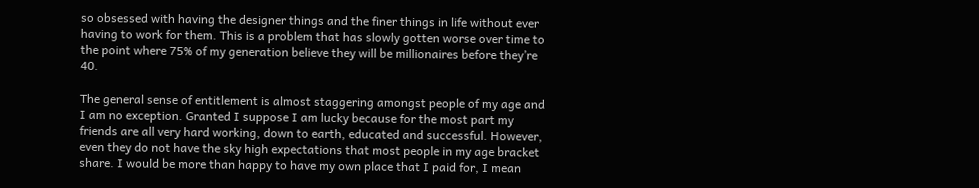so obsessed with having the designer things and the finer things in life without ever having to work for them. This is a problem that has slowly gotten worse over time to the point where 75% of my generation believe they will be millionaires before they’re 40.

The general sense of entitlement is almost staggering amongst people of my age and I am no exception. Granted I suppose I am lucky because for the most part my friends are all very hard working, down to earth, educated and successful. However, even they do not have the sky high expectations that most people in my age bracket share. I would be more than happy to have my own place that I paid for, I mean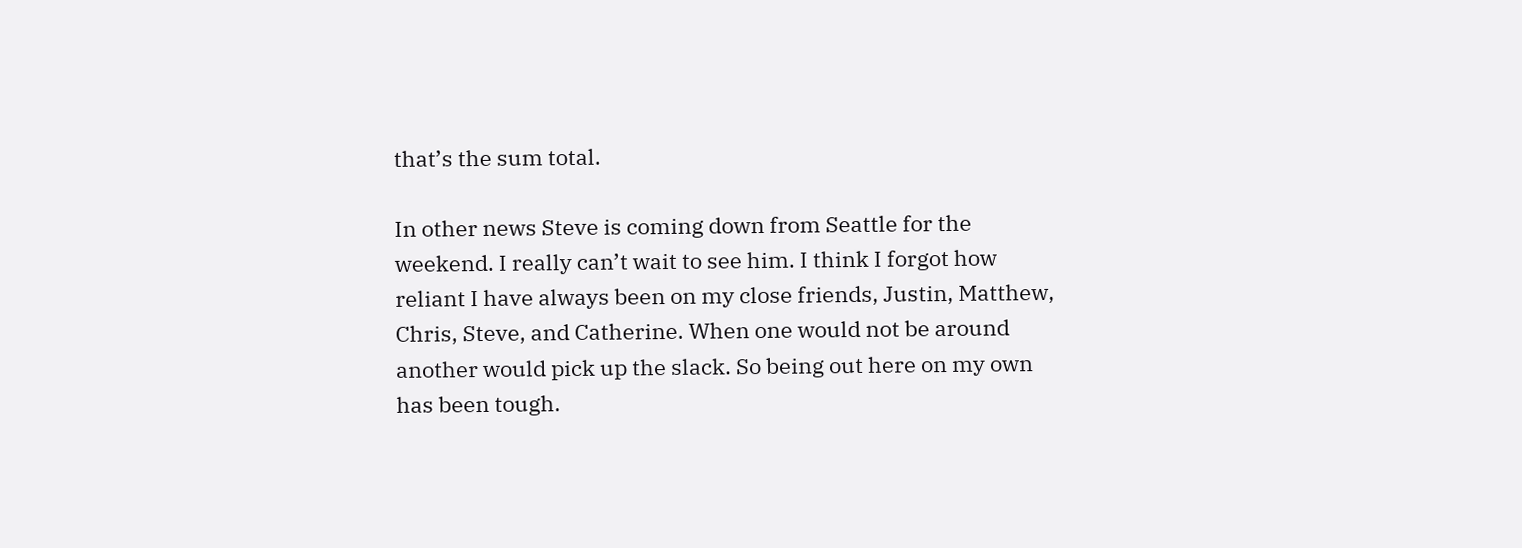that’s the sum total.

In other news Steve is coming down from Seattle for the weekend. I really can’t wait to see him. I think I forgot how reliant I have always been on my close friends, Justin, Matthew, Chris, Steve, and Catherine. When one would not be around another would pick up the slack. So being out here on my own has been tough.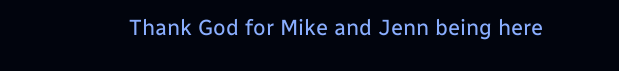Thank God for Mike and Jenn being here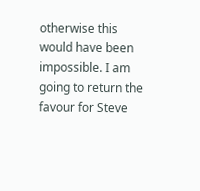otherwise this would have been impossible. I am going to return the favour for Steve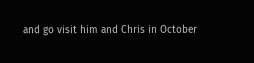and go visit him and Chris in October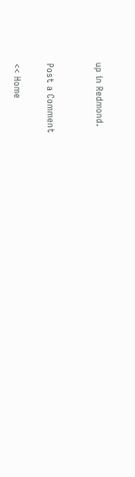up in Redmond.


Post a Comment

<< Home